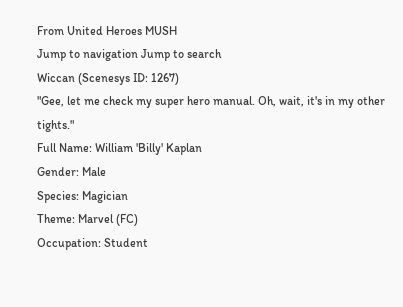From United Heroes MUSH
Jump to navigation Jump to search
Wiccan (Scenesys ID: 1267)
"Gee, let me check my super hero manual. Oh, wait, it's in my other tights."
Full Name: William 'Billy' Kaplan
Gender: Male
Species: Magician
Theme: Marvel (FC)
Occupation: Student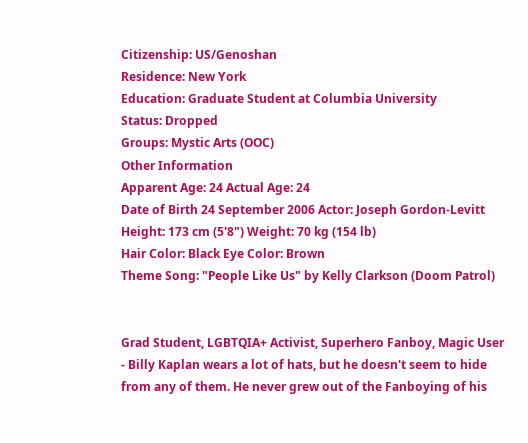Citizenship: US/Genoshan
Residence: New York
Education: Graduate Student at Columbia University
Status: Dropped
Groups: Mystic Arts (OOC)
Other Information
Apparent Age: 24 Actual Age: 24
Date of Birth 24 September 2006 Actor: Joseph Gordon-Levitt
Height: 173 cm (5'8") Weight: 70 kg (154 lb)
Hair Color: Black Eye Color: Brown
Theme Song: "People Like Us" by Kelly Clarkson (Doom Patrol)


Grad Student, LGBTQIA+ Activist, Superhero Fanboy, Magic User - Billy Kaplan wears a lot of hats, but he doesn't seem to hide from any of them. He never grew out of the Fanboying of his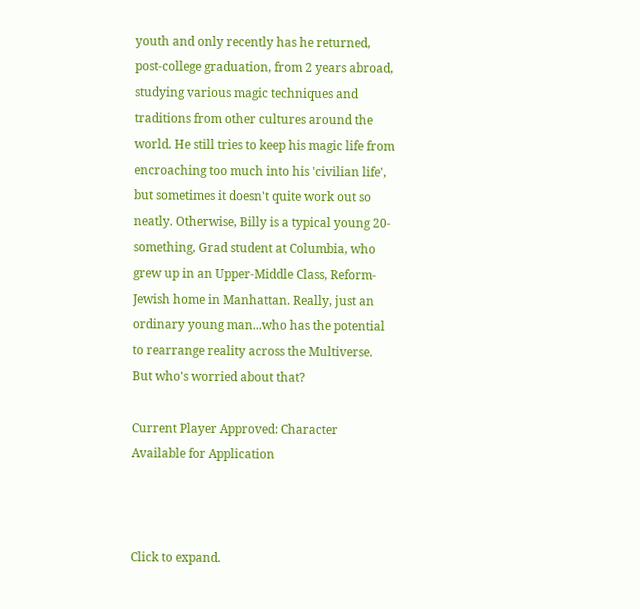youth and only recently has he returned, post-college graduation, from 2 years abroad, studying various magic techniques and traditions from other cultures around the world. He still tries to keep his magic life from encroaching too much into his 'civilian life', but sometimes it doesn't quite work out so neatly. Otherwise, Billy is a typical young 20-something, Grad student at Columbia, who grew up in an Upper-Middle Class, Reform-Jewish home in Manhattan. Really, just an ordinary young man...who has the potential to rearrange reality across the Multiverse. But who's worried about that?

Current Player Approved: Character Available for Application



Click to expand.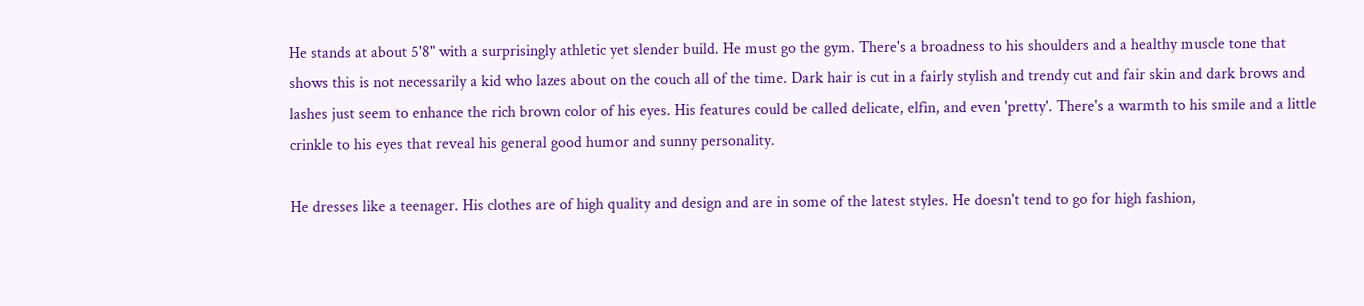He stands at about 5'8" with a surprisingly athletic yet slender build. He must go the gym. There's a broadness to his shoulders and a healthy muscle tone that shows this is not necessarily a kid who lazes about on the couch all of the time. Dark hair is cut in a fairly stylish and trendy cut and fair skin and dark brows and lashes just seem to enhance the rich brown color of his eyes. His features could be called delicate, elfin, and even 'pretty'. There's a warmth to his smile and a little crinkle to his eyes that reveal his general good humor and sunny personality.

He dresses like a teenager. His clothes are of high quality and design and are in some of the latest styles. He doesn't tend to go for high fashion,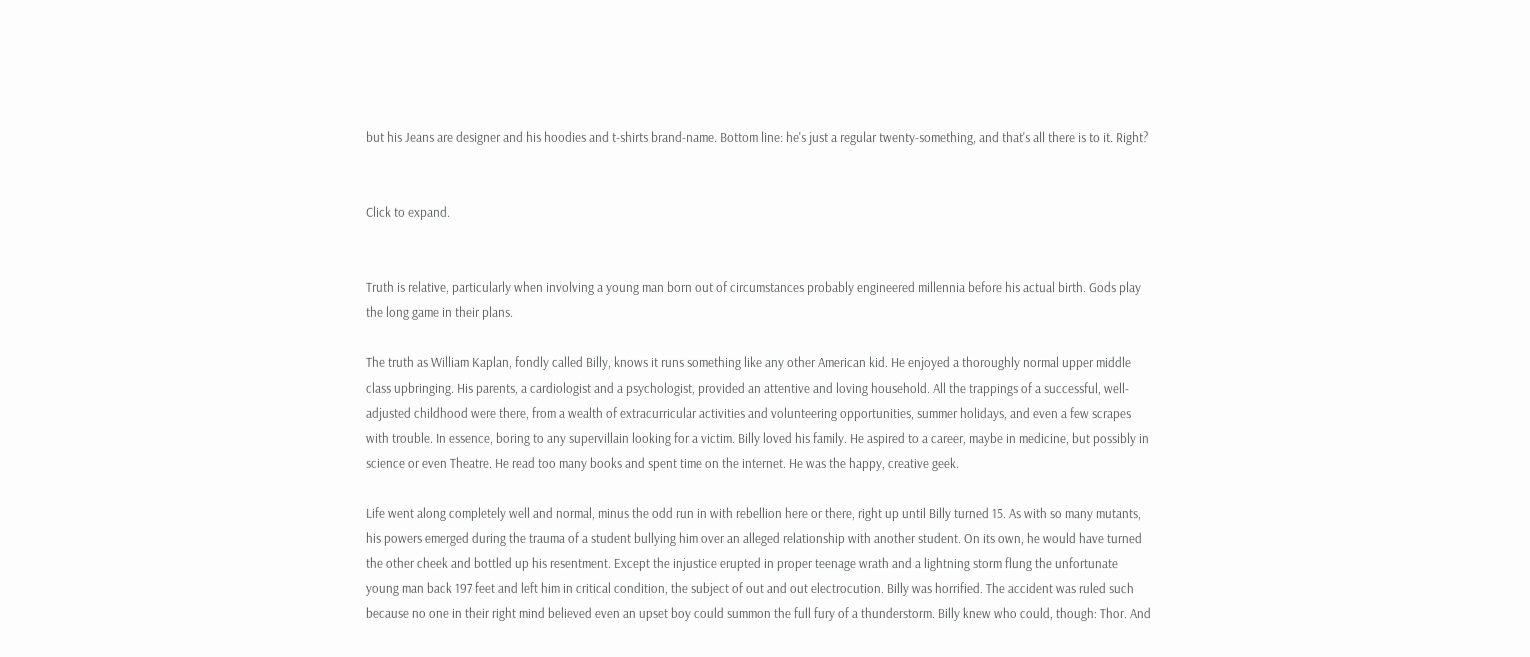but his Jeans are designer and his hoodies and t-shirts brand-name. Bottom line: he's just a regular twenty-something, and that's all there is to it. Right?


Click to expand.


Truth is relative, particularly when involving a young man born out of circumstances probably engineered millennia before his actual birth. Gods play the long game in their plans.

The truth as William Kaplan, fondly called Billy, knows it runs something like any other American kid. He enjoyed a thoroughly normal upper middle class upbringing. His parents, a cardiologist and a psychologist, provided an attentive and loving household. All the trappings of a successful, well-adjusted childhood were there, from a wealth of extracurricular activities and volunteering opportunities, summer holidays, and even a few scrapes with trouble. In essence, boring to any supervillain looking for a victim. Billy loved his family. He aspired to a career, maybe in medicine, but possibly in science or even Theatre. He read too many books and spent time on the internet. He was the happy, creative geek.

Life went along completely well and normal, minus the odd run in with rebellion here or there, right up until Billy turned 15. As with so many mutants, his powers emerged during the trauma of a student bullying him over an alleged relationship with another student. On its own, he would have turned the other cheek and bottled up his resentment. Except the injustice erupted in proper teenage wrath and a lightning storm flung the unfortunate young man back 197 feet and left him in critical condition, the subject of out and out electrocution. Billy was horrified. The accident was ruled such because no one in their right mind believed even an upset boy could summon the full fury of a thunderstorm. Billy knew who could, though: Thor. And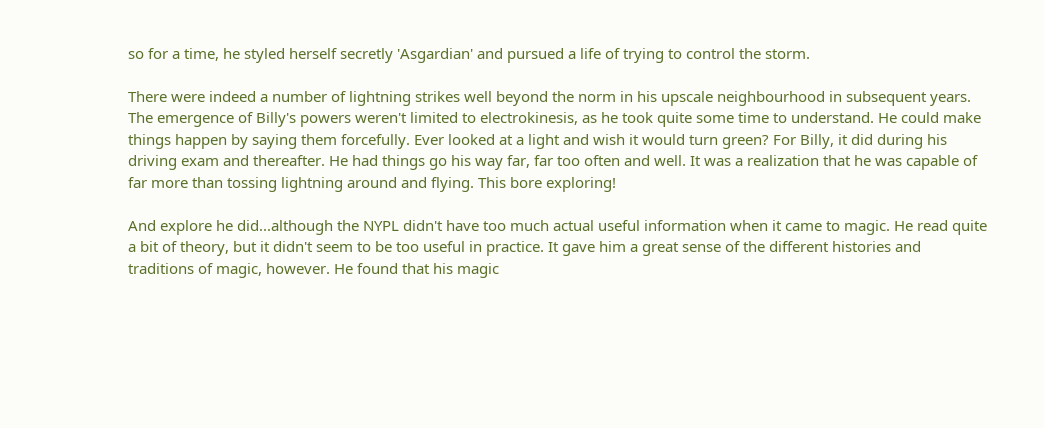so for a time, he styled herself secretly 'Asgardian' and pursued a life of trying to control the storm.

There were indeed a number of lightning strikes well beyond the norm in his upscale neighbourhood in subsequent years. The emergence of Billy's powers weren't limited to electrokinesis, as he took quite some time to understand. He could make things happen by saying them forcefully. Ever looked at a light and wish it would turn green? For Billy, it did during his driving exam and thereafter. He had things go his way far, far too often and well. It was a realization that he was capable of far more than tossing lightning around and flying. This bore exploring!

And explore he did...although the NYPL didn't have too much actual useful information when it came to magic. He read quite a bit of theory, but it didn't seem to be too useful in practice. It gave him a great sense of the different histories and traditions of magic, however. He found that his magic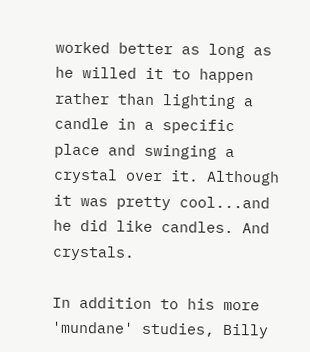worked better as long as he willed it to happen rather than lighting a candle in a specific place and swinging a crystal over it. Although it was pretty cool...and he did like candles. And crystals.

In addition to his more 'mundane' studies, Billy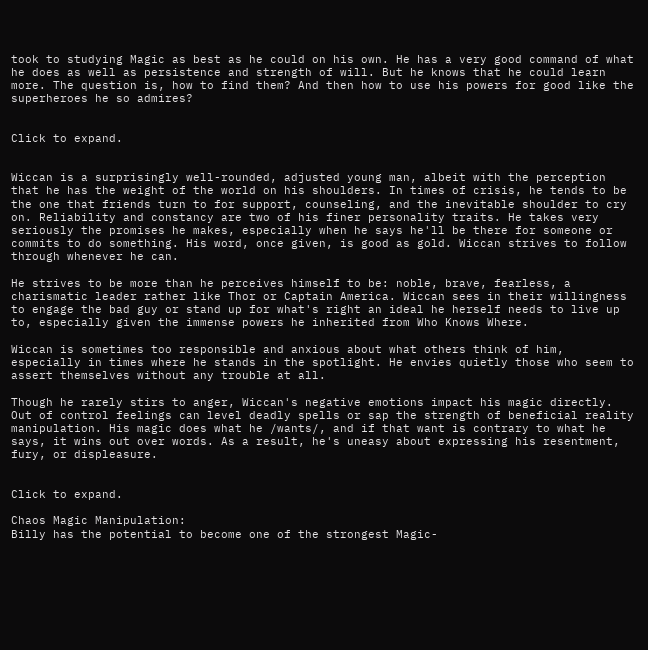took to studying Magic as best as he could on his own. He has a very good command of what he does as well as persistence and strength of will. But he knows that he could learn more. The question is, how to find them? And then how to use his powers for good like the superheroes he so admires?


Click to expand.


Wiccan is a surprisingly well-rounded, adjusted young man, albeit with the perception that he has the weight of the world on his shoulders. In times of crisis, he tends to be the one that friends turn to for support, counseling, and the inevitable shoulder to cry on. Reliability and constancy are two of his finer personality traits. He takes very seriously the promises he makes, especially when he says he'll be there for someone or commits to do something. His word, once given, is good as gold. Wiccan strives to follow through whenever he can.

He strives to be more than he perceives himself to be: noble, brave, fearless, a charismatic leader rather like Thor or Captain America. Wiccan sees in their willingness to engage the bad guy or stand up for what's right an ideal he herself needs to live up to, especially given the immense powers he inherited from Who Knows Where.

Wiccan is sometimes too responsible and anxious about what others think of him, especially in times where he stands in the spotlight. He envies quietly those who seem to assert themselves without any trouble at all.

Though he rarely stirs to anger, Wiccan's negative emotions impact his magic directly. Out of control feelings can level deadly spells or sap the strength of beneficial reality manipulation. His magic does what he /wants/, and if that want is contrary to what he says, it wins out over words. As a result, he's uneasy about expressing his resentment, fury, or displeasure.


Click to expand.

Chaos Magic Manipulation:
Billy has the potential to become one of the strongest Magic-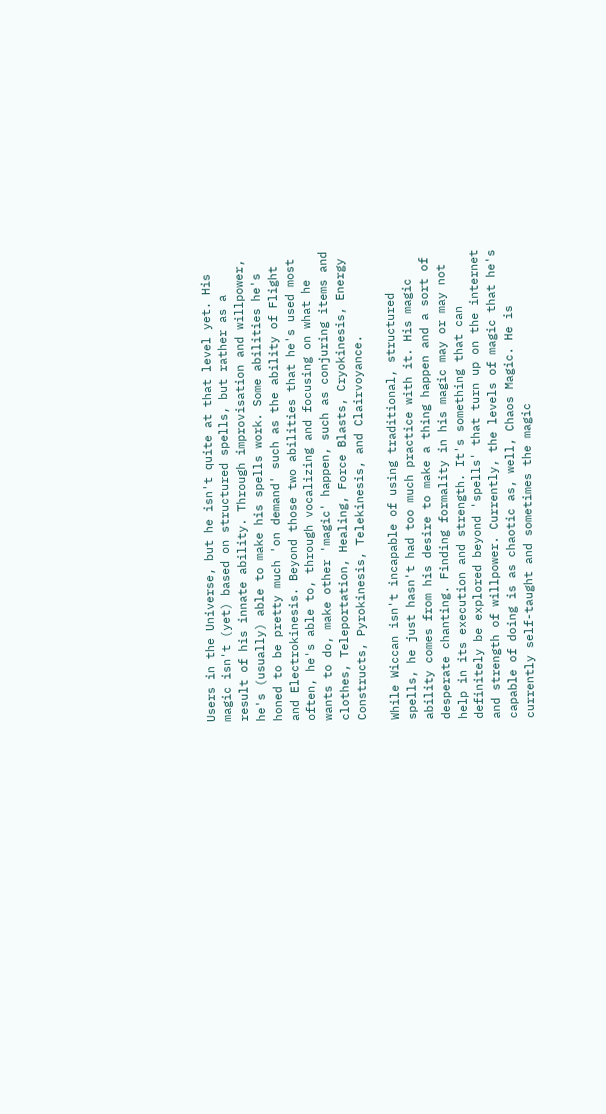Users in the Universe, but he isn't quite at that level yet. His magic isn't (yet) based on structured spells, but rather as a result of his innate ability. Through improvisation and willpower, he's (usually) able to make his spells work. Some abilities he's honed to be pretty much 'on demand' such as the ability of Flight and Electrokinesis. Beyond those two abilities that he's used most often, he's able to, through vocalizing and focusing on what he wants to do, make other 'magic' happen, such as conjuring items and clothes, Teleportation, Healing, Force Blasts, Cryokinesis, Energy Constructs, Pyrokinesis, Telekinesis, and Clairvoyance.

While Wiccan isn't incapable of using traditional, structured spells, he just hasn't had too much practice with it. His magic ability comes from his desire to make a thing happen and a sort of desperate chanting. Finding formality in his magic may or may not help in its execution and strength. It's something that can definitely be explored beyond 'spells' that turn up on the internet and strength of willpower. Currently, the levels of magic that he's capable of doing is as chaotic as, well, Chaos Magic. He is currently self-taught and sometimes the magic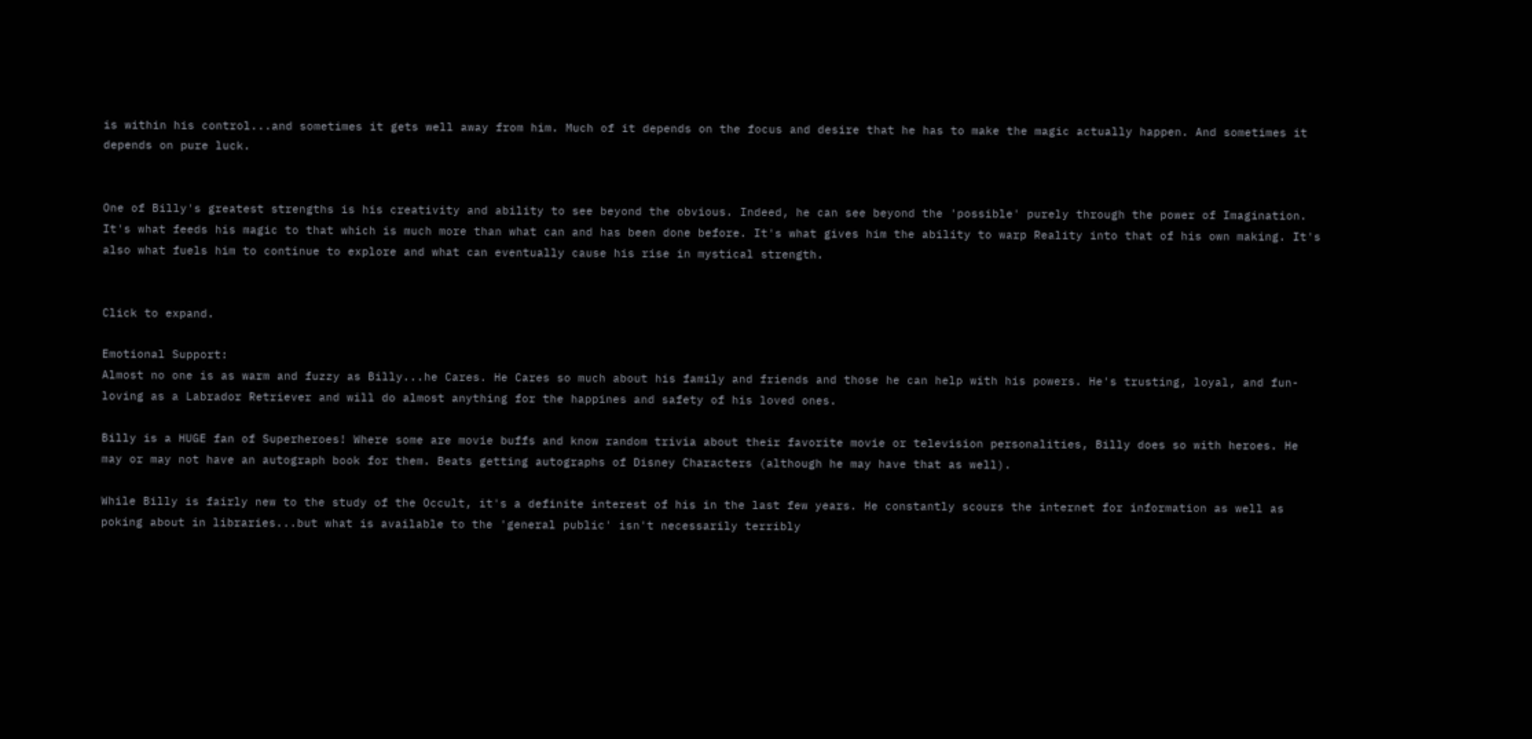is within his control...and sometimes it gets well away from him. Much of it depends on the focus and desire that he has to make the magic actually happen. And sometimes it depends on pure luck.


One of Billy's greatest strengths is his creativity and ability to see beyond the obvious. Indeed, he can see beyond the 'possible' purely through the power of Imagination. It's what feeds his magic to that which is much more than what can and has been done before. It's what gives him the ability to warp Reality into that of his own making. It's also what fuels him to continue to explore and what can eventually cause his rise in mystical strength.


Click to expand.

Emotional Support:
Almost no one is as warm and fuzzy as Billy...he Cares. He Cares so much about his family and friends and those he can help with his powers. He's trusting, loyal, and fun-loving as a Labrador Retriever and will do almost anything for the happines and safety of his loved ones.

Billy is a HUGE fan of Superheroes! Where some are movie buffs and know random trivia about their favorite movie or television personalities, Billy does so with heroes. He may or may not have an autograph book for them. Beats getting autographs of Disney Characters (although he may have that as well).

While Billy is fairly new to the study of the Occult, it's a definite interest of his in the last few years. He constantly scours the internet for information as well as poking about in libraries...but what is available to the 'general public' isn't necessarily terribly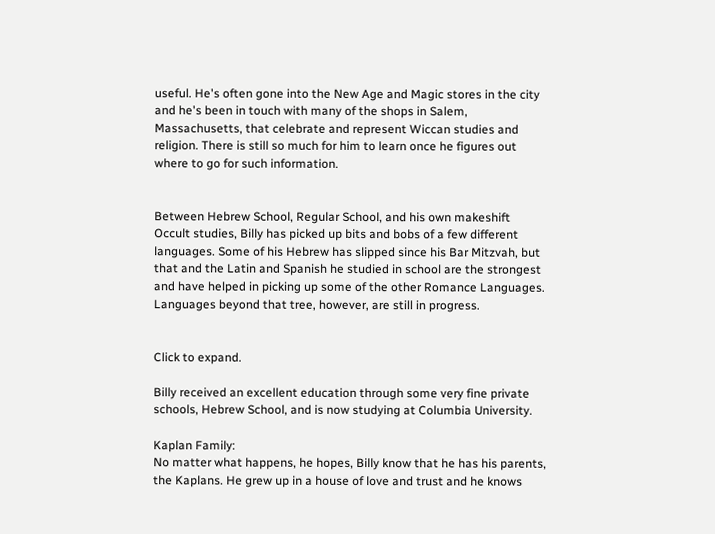useful. He's often gone into the New Age and Magic stores in the city and he's been in touch with many of the shops in Salem, Massachusetts, that celebrate and represent Wiccan studies and religion. There is still so much for him to learn once he figures out where to go for such information.


Between Hebrew School, Regular School, and his own makeshift Occult studies, Billy has picked up bits and bobs of a few different languages. Some of his Hebrew has slipped since his Bar Mitzvah, but that and the Latin and Spanish he studied in school are the strongest and have helped in picking up some of the other Romance Languages. Languages beyond that tree, however, are still in progress.


Click to expand.

Billy received an excellent education through some very fine private schools, Hebrew School, and is now studying at Columbia University.

Kaplan Family:
No matter what happens, he hopes, Billy know that he has his parents, the Kaplans. He grew up in a house of love and trust and he knows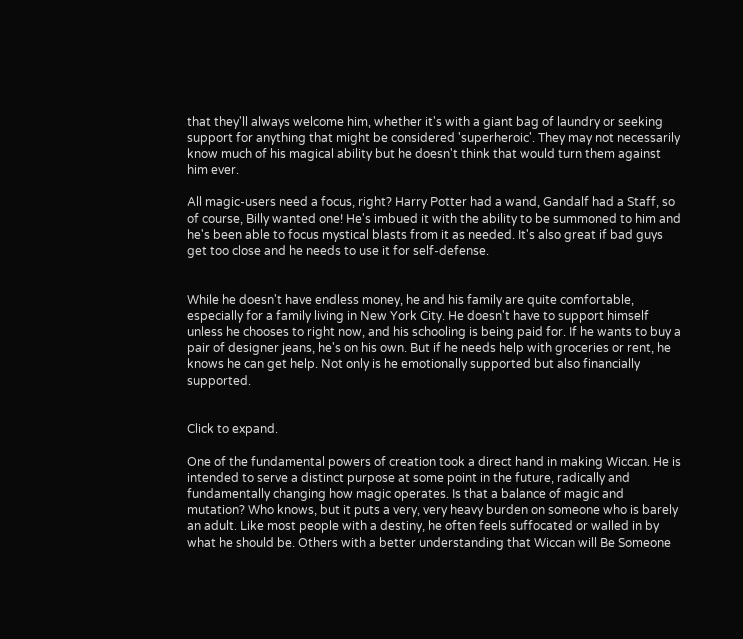that they'll always welcome him, whether it's with a giant bag of laundry or seeking support for anything that might be considered 'superheroic'. They may not necessarily know much of his magical ability but he doesn't think that would turn them against him ever.

All magic-users need a focus, right? Harry Potter had a wand, Gandalf had a Staff, so of course, Billy wanted one! He's imbued it with the ability to be summoned to him and he's been able to focus mystical blasts from it as needed. It's also great if bad guys get too close and he needs to use it for self-defense.


While he doesn't have endless money, he and his family are quite comfortable, especially for a family living in New York City. He doesn't have to support himself unless he chooses to right now, and his schooling is being paid for. If he wants to buy a pair of designer jeans, he's on his own. But if he needs help with groceries or rent, he knows he can get help. Not only is he emotionally supported but also financially supported.


Click to expand.

One of the fundamental powers of creation took a direct hand in making Wiccan. He is intended to serve a distinct purpose at some point in the future, radically and fundamentally changing how magic operates. Is that a balance of magic and mutation? Who knows, but it puts a very, very heavy burden on someone who is barely an adult. Like most people with a destiny, he often feels suffocated or walled in by what he should be. Others with a better understanding that Wiccan will Be Someone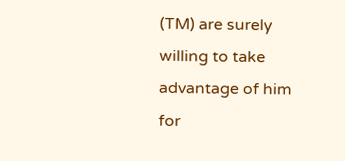(TM) are surely willing to take advantage of him for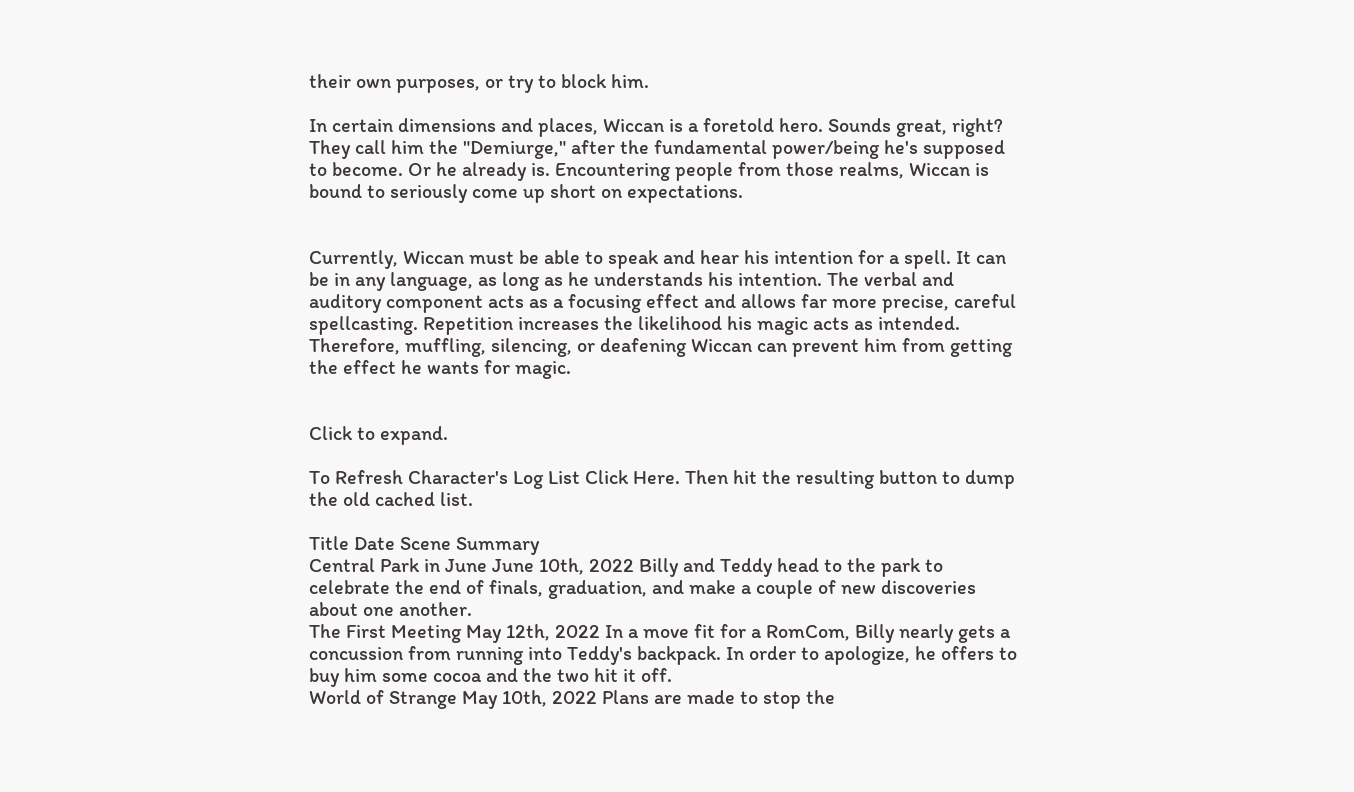their own purposes, or try to block him.

In certain dimensions and places, Wiccan is a foretold hero. Sounds great, right? They call him the "Demiurge," after the fundamental power/being he's supposed to become. Or he already is. Encountering people from those realms, Wiccan is bound to seriously come up short on expectations.


Currently, Wiccan must be able to speak and hear his intention for a spell. It can be in any language, as long as he understands his intention. The verbal and auditory component acts as a focusing effect and allows far more precise, careful spellcasting. Repetition increases the likelihood his magic acts as intended. Therefore, muffling, silencing, or deafening Wiccan can prevent him from getting the effect he wants for magic.


Click to expand.

To Refresh Character's Log List Click Here. Then hit the resulting button to dump the old cached list.

Title Date Scene Summary
Central Park in June June 10th, 2022 Billy and Teddy head to the park to celebrate the end of finals, graduation, and make a couple of new discoveries about one another.
The First Meeting May 12th, 2022 In a move fit for a RomCom, Billy nearly gets a concussion from running into Teddy's backpack. In order to apologize, he offers to buy him some cocoa and the two hit it off.
World of Strange May 10th, 2022 Plans are made to stop the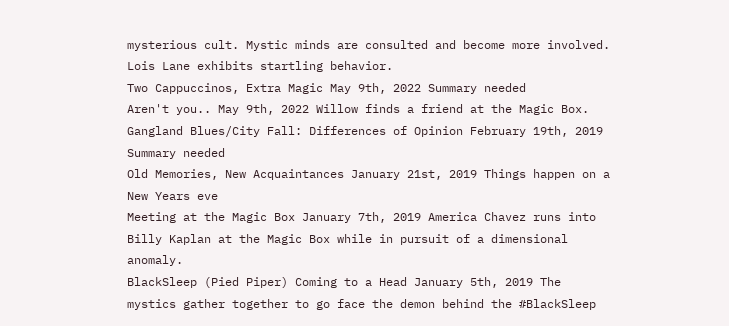mysterious cult. Mystic minds are consulted and become more involved. Lois Lane exhibits startling behavior.
Two Cappuccinos, Extra Magic May 9th, 2022 Summary needed
Aren't you.. May 9th, 2022 Willow finds a friend at the Magic Box.
Gangland Blues/City Fall: Differences of Opinion February 19th, 2019 Summary needed
Old Memories, New Acquaintances January 21st, 2019 Things happen on a New Years eve
Meeting at the Magic Box January 7th, 2019 America Chavez runs into Billy Kaplan at the Magic Box while in pursuit of a dimensional anomaly.
BlackSleep (Pied Piper) Coming to a Head January 5th, 2019 The mystics gather together to go face the demon behind the #BlackSleep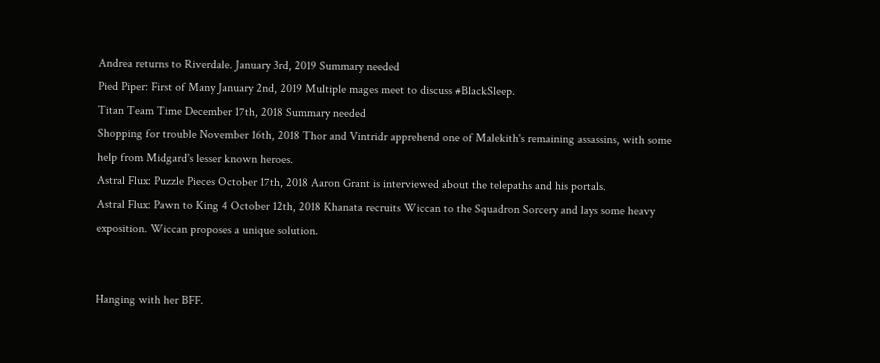Andrea returns to Riverdale. January 3rd, 2019 Summary needed
Pied Piper: First of Many January 2nd, 2019 Multiple mages meet to discuss #BlackSleep.
Titan Team Time December 17th, 2018 Summary needed
Shopping for trouble November 16th, 2018 Thor and Vintridr apprehend one of Malekith's remaining assassins, with some help from Midgard's lesser known heroes.
Astral Flux: Puzzle Pieces October 17th, 2018 Aaron Grant is interviewed about the telepaths and his portals.
Astral Flux: Pawn to King 4 October 12th, 2018 Khanata recruits Wiccan to the Squadron Sorcery and lays some heavy exposition. Wiccan proposes a unique solution.


Hanging with her BFF.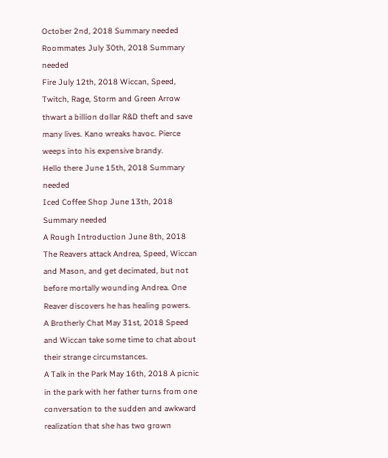October 2nd, 2018 Summary needed
Roommates July 30th, 2018 Summary needed
Fire July 12th, 2018 Wiccan, Speed, Twitch, Rage, Storm and Green Arrow thwart a billion dollar R&D theft and save many lives. Kano wreaks havoc. Pierce weeps into his expensive brandy.
Hello there June 15th, 2018 Summary needed
Iced Coffee Shop June 13th, 2018 Summary needed
A Rough Introduction June 8th, 2018 The Reavers attack Andrea, Speed, Wiccan and Mason, and get decimated, but not before mortally wounding Andrea. One Reaver discovers he has healing powers.
A Brotherly Chat May 31st, 2018 Speed and Wiccan take some time to chat about their strange circumstances.
A Talk in the Park May 16th, 2018 A picnic in the park with her father turns from one conversation to the sudden and awkward realization that she has two grown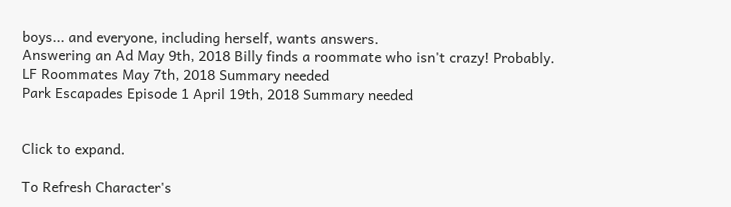boys... and everyone, including herself, wants answers.
Answering an Ad May 9th, 2018 Billy finds a roommate who isn't crazy! Probably.
LF Roommates May 7th, 2018 Summary needed
Park Escapades Episode 1 April 19th, 2018 Summary needed


Click to expand.

To Refresh Character's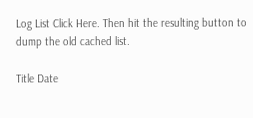Log List Click Here. Then hit the resulting button to dump the old cached list.

Title Date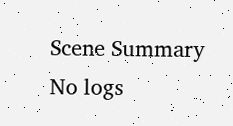Scene Summary
No logs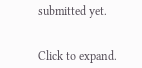submitted yet.


Click to expand.